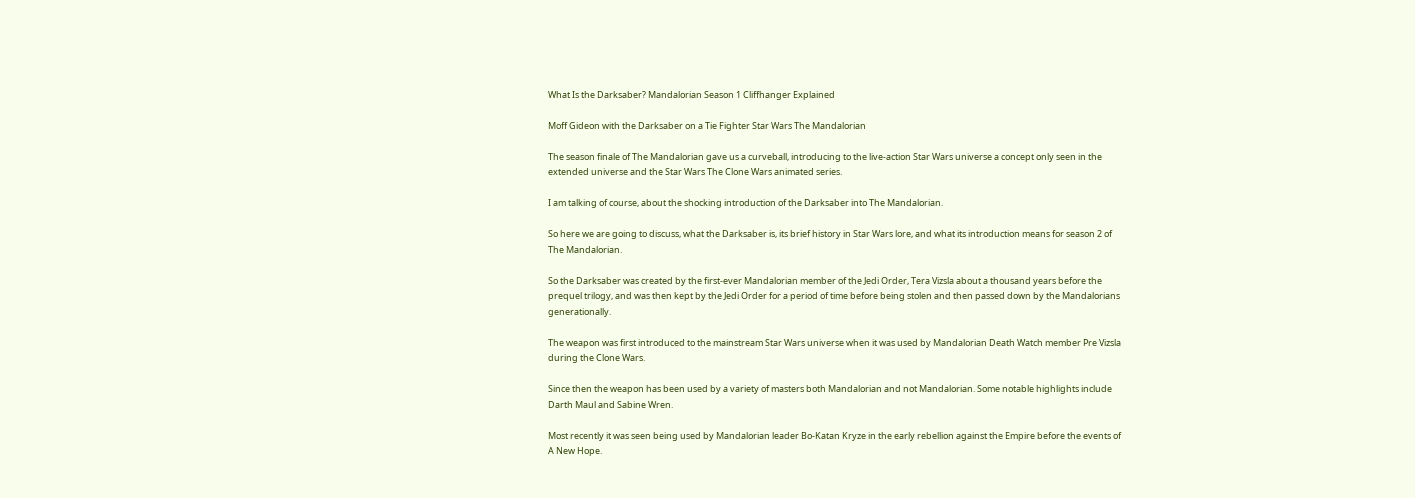What Is the Darksaber? Mandalorian Season 1 Cliffhanger Explained

Moff Gideon with the Darksaber on a Tie Fighter Star Wars The Mandalorian

The season finale of The Mandalorian gave us a curveball, introducing to the live-action Star Wars universe a concept only seen in the extended universe and the Star Wars The Clone Wars animated series.

I am talking of course, about the shocking introduction of the Darksaber into The Mandalorian.

So here we are going to discuss, what the Darksaber is, its brief history in Star Wars lore, and what its introduction means for season 2 of The Mandalorian.

So the Darksaber was created by the first-ever Mandalorian member of the Jedi Order, Tera Vizsla about a thousand years before the prequel trilogy, and was then kept by the Jedi Order for a period of time before being stolen and then passed down by the Mandalorians generationally.

The weapon was first introduced to the mainstream Star Wars universe when it was used by Mandalorian Death Watch member Pre Vizsla during the Clone Wars.

Since then the weapon has been used by a variety of masters both Mandalorian and not Mandalorian. Some notable highlights include Darth Maul and Sabine Wren.

Most recently it was seen being used by Mandalorian leader Bo-Katan Kryze in the early rebellion against the Empire before the events of A New Hope.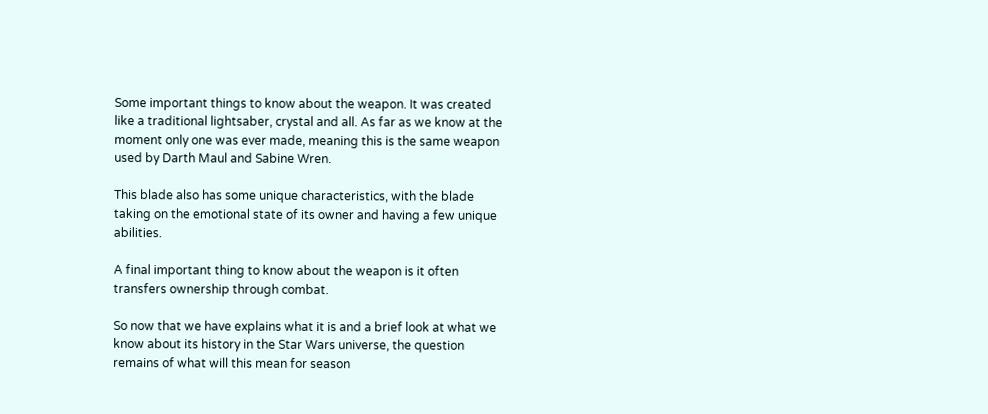Some important things to know about the weapon. It was created like a traditional lightsaber, crystal and all. As far as we know at the moment only one was ever made, meaning this is the same weapon used by Darth Maul and Sabine Wren.

This blade also has some unique characteristics, with the blade taking on the emotional state of its owner and having a few unique abilities.

A final important thing to know about the weapon is it often transfers ownership through combat.

So now that we have explains what it is and a brief look at what we know about its history in the Star Wars universe, the question remains of what will this mean for season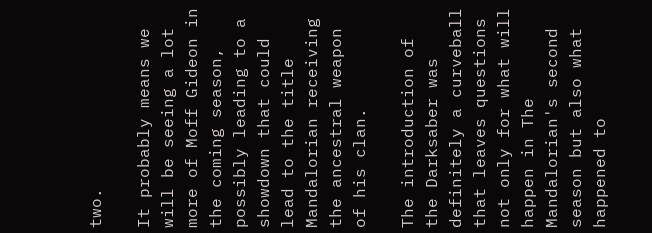two.

It probably means we will be seeing a lot more of Moff Gideon in the coming season, possibly leading to a showdown that could lead to the title Mandalorian receiving the ancestral weapon of his clan.

The introduction of the Darksaber was definitely a curveball that leaves questions not only for what will happen in The Mandalorian's second season but also what happened to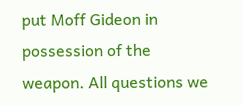put Moff Gideon in possession of the weapon. All questions we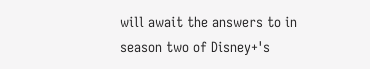will await the answers to in season two of Disney+'s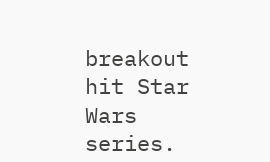breakout hit Star Wars series.